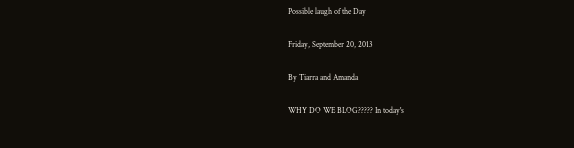Possible laugh of the Day

Friday, September 20, 2013

By Tiarra and Amanda

WHY DO WE BLOG????? In today's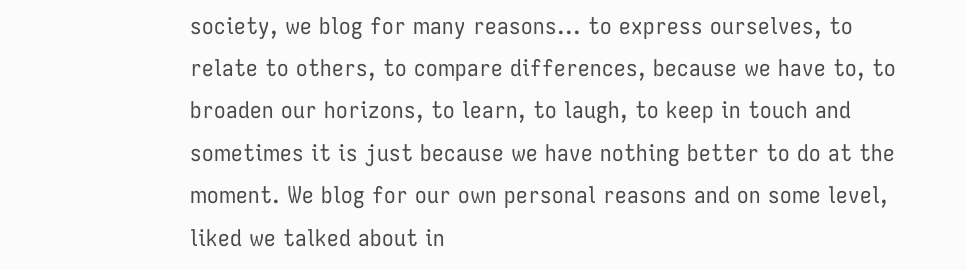society, we blog for many reasons... to express ourselves, to relate to others, to compare differences, because we have to, to broaden our horizons, to learn, to laugh, to keep in touch and sometimes it is just because we have nothing better to do at the moment. We blog for our own personal reasons and on some level, liked we talked about in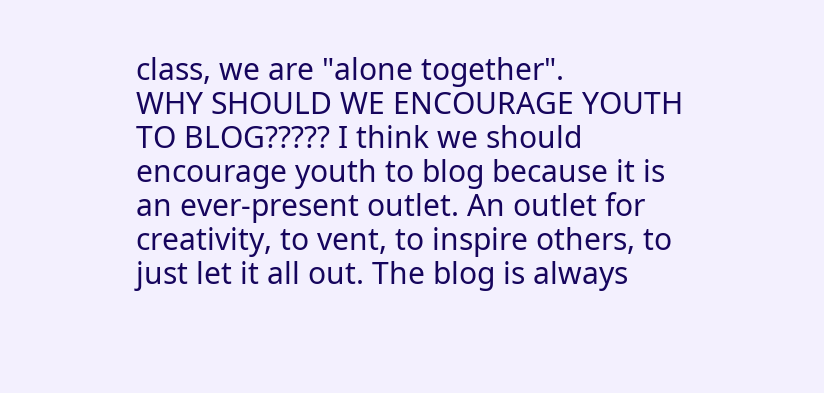class, we are "alone together".
WHY SHOULD WE ENCOURAGE YOUTH TO BLOG????? I think we should encourage youth to blog because it is an ever-present outlet. An outlet for creativity, to vent, to inspire others, to just let it all out. The blog is always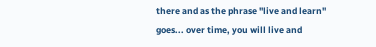there and as the phrase "live and learn" goes... over time, you will live and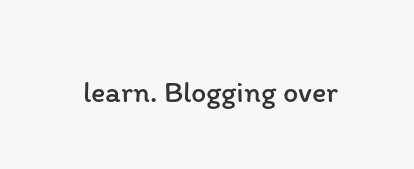learn. Blogging over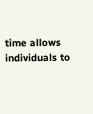time allows individuals to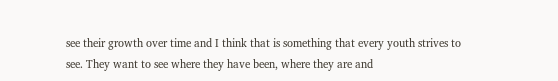see their growth over time and I think that is something that every youth strives to see. They want to see where they have been, where they are and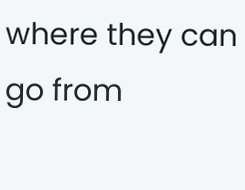where they can go from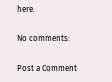here.

No comments:

Post a Comment